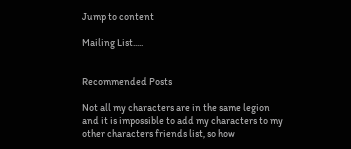Jump to content

Mailing List.....


Recommended Posts

Not all my characters are in the same legion and it is impossible to add my characters to my other characters friends list, so how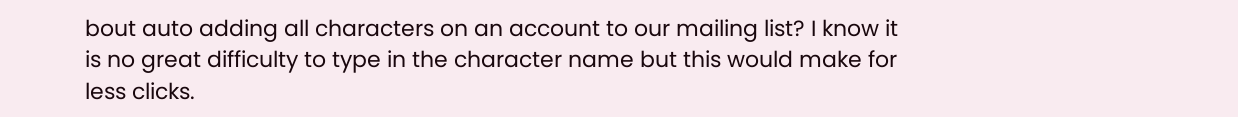bout auto adding all characters on an account to our mailing list? I know it is no great difficulty to type in the character name but this would make for less clicks.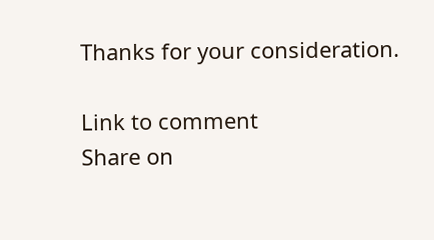Thanks for your consideration.

Link to comment
Share on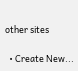other sites

  • Create New...